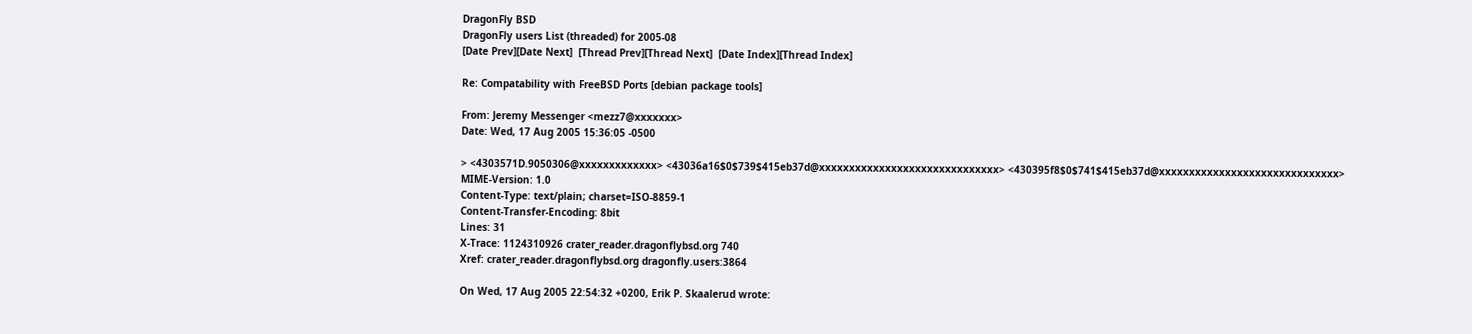DragonFly BSD
DragonFly users List (threaded) for 2005-08
[Date Prev][Date Next]  [Thread Prev][Thread Next]  [Date Index][Thread Index]

Re: Compatability with FreeBSD Ports [debian package tools]

From: Jeremy Messenger <mezz7@xxxxxxx>
Date: Wed, 17 Aug 2005 15:36:05 -0500

> <4303571D.9050306@xxxxxxxxxxxxx> <43036a16$0$739$415eb37d@xxxxxxxxxxxxxxxxxxxxxxxxxxxxxx> <430395f8$0$741$415eb37d@xxxxxxxxxxxxxxxxxxxxxxxxxxxxxx>
MIME-Version: 1.0
Content-Type: text/plain; charset=ISO-8859-1
Content-Transfer-Encoding: 8bit
Lines: 31
X-Trace: 1124310926 crater_reader.dragonflybsd.org 740
Xref: crater_reader.dragonflybsd.org dragonfly.users:3864

On Wed, 17 Aug 2005 22:54:32 +0200, Erik P. Skaalerud wrote: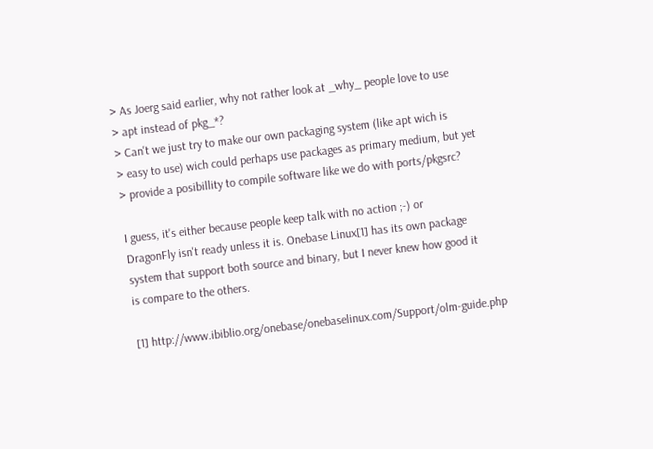> As Joerg said earlier, why not rather look at _why_ people love to use
> apt instead of pkg_*?
> Can't we just try to make our own packaging system (like apt wich is
> easy to use) wich could perhaps use packages as primary medium, but yet
> provide a posibillity to compile software like we do with ports/pkgsrc?

I guess, it's either because people keep talk with no action ;-) or
DragonFly isn't ready unless it is. Onebase Linux[1] has its own package
system that support both source and binary, but I never knew how good it
is compare to the others.

[1] http://www.ibiblio.org/onebase/onebaselinux.com/Support/olm-guide.php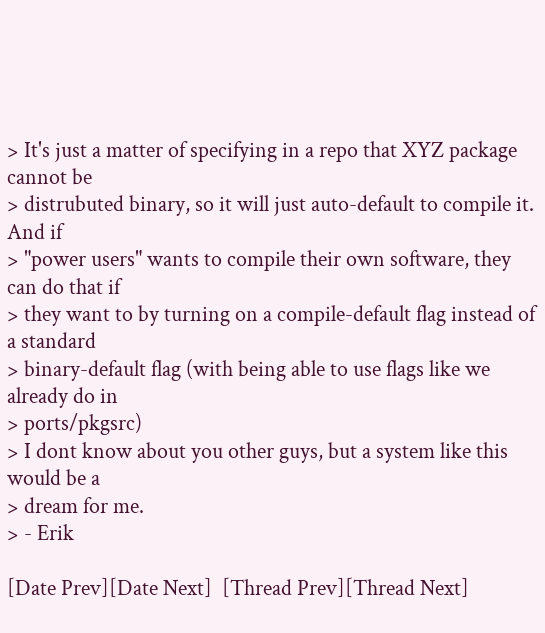> It's just a matter of specifying in a repo that XYZ package cannot be
> distrubuted binary, so it will just auto-default to compile it. And if
> "power users" wants to compile their own software, they can do that if
> they want to by turning on a compile-default flag instead of a standard
> binary-default flag (with being able to use flags like we already do in
> ports/pkgsrc)
> I dont know about you other guys, but a system like this would be a
> dream for me.
> - Erik

[Date Prev][Date Next]  [Thread Prev][Thread Next]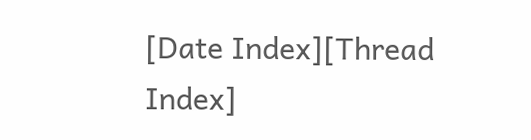[Date Index][Thread Index]